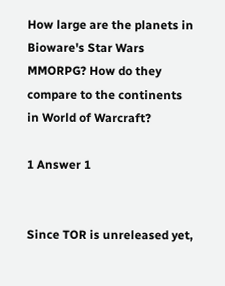How large are the planets in Bioware's Star Wars MMORPG? How do they compare to the continents in World of Warcraft?

1 Answer 1


Since TOR is unreleased yet,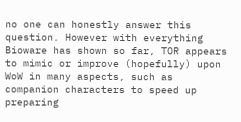no one can honestly answer this question. However with everything Bioware has shown so far, TOR appears to mimic or improve (hopefully) upon WoW in many aspects, such as companion characters to speed up preparing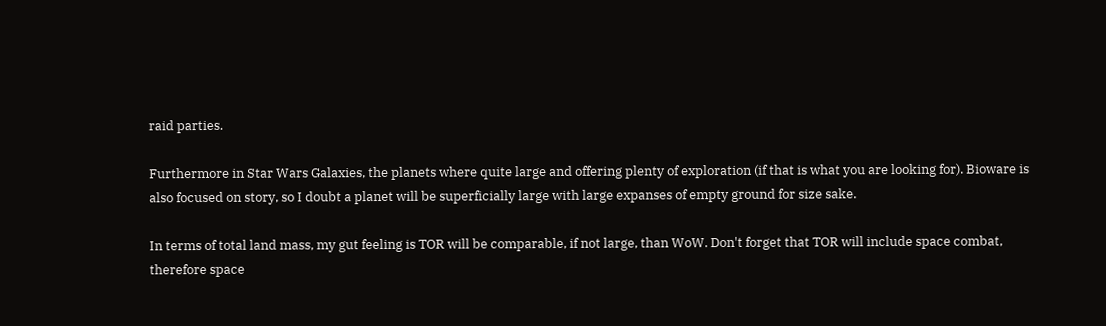raid parties.

Furthermore in Star Wars Galaxies, the planets where quite large and offering plenty of exploration (if that is what you are looking for). Bioware is also focused on story, so I doubt a planet will be superficially large with large expanses of empty ground for size sake.

In terms of total land mass, my gut feeling is TOR will be comparable, if not large, than WoW. Don't forget that TOR will include space combat, therefore space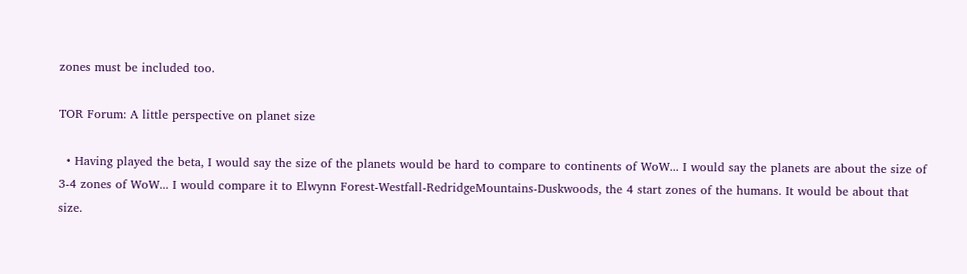zones must be included too.

TOR Forum: A little perspective on planet size

  • Having played the beta, I would say the size of the planets would be hard to compare to continents of WoW... I would say the planets are about the size of 3-4 zones of WoW... I would compare it to Elwynn Forest-Westfall-RedridgeMountains-Duskwoods, the 4 start zones of the humans. It would be about that size.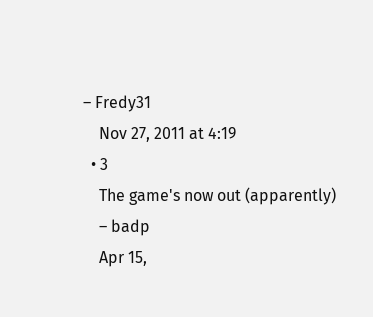– Fredy31
    Nov 27, 2011 at 4:19
  • 3
    The game's now out (apparently)
    – badp
    Apr 15,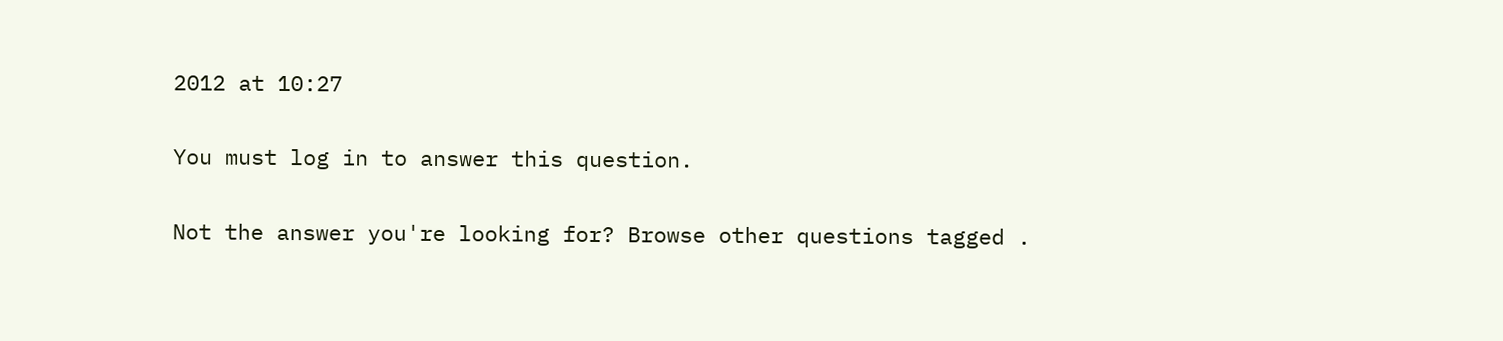2012 at 10:27

You must log in to answer this question.

Not the answer you're looking for? Browse other questions tagged .